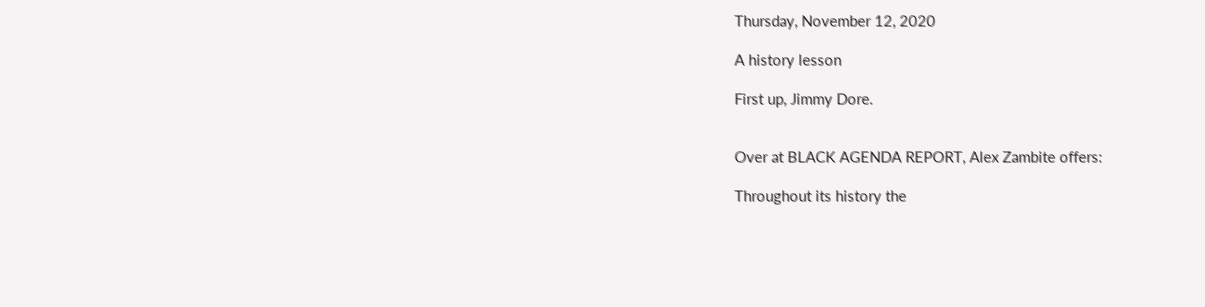Thursday, November 12, 2020

A history lesson

First up, Jimmy Dore.


Over at BLACK AGENDA REPORT, Alex Zambite offers:

Throughout its history the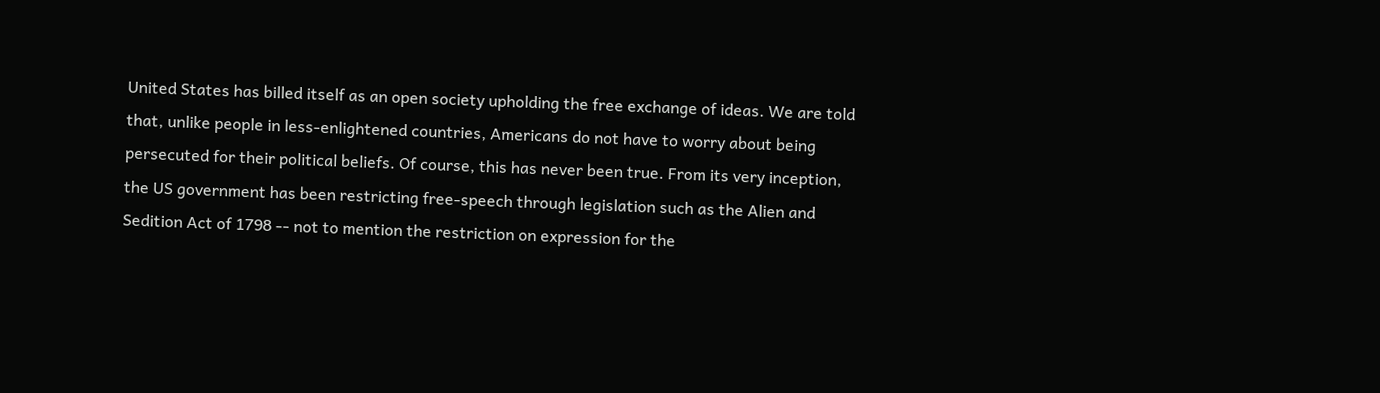United States has billed itself as an open society upholding the free exchange of ideas. We are told that, unlike people in less-enlightened countries, Americans do not have to worry about being persecuted for their political beliefs. Of course, this has never been true. From its very inception, the US government has been restricting free-speech through legislation such as the Alien and Sedition Act of 1798 -- not to mention the restriction on expression for the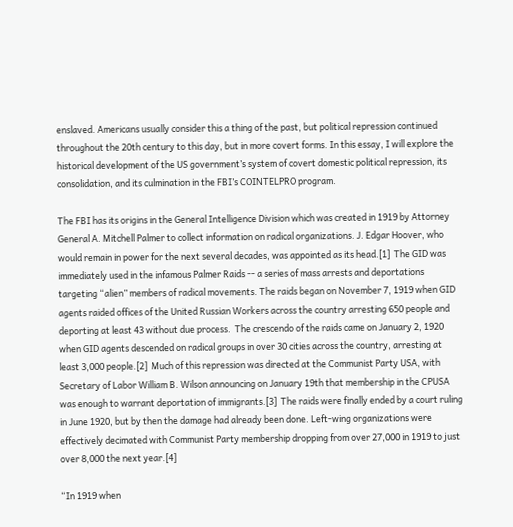enslaved. Americans usually consider this a thing of the past, but political repression continued throughout the 20th century to this day, but in more covert forms. In this essay, I will explore the historical development of the US government’s system of covert domestic political repression, its consolidation, and its culmination in the FBI’s COINTELPRO program.

The FBI has its origins in the General Intelligence Division which was created in 1919 by Attorney General A. Mitchell Palmer to collect information on radical organizations. J. Edgar Hoover, who would remain in power for the next several decades, was appointed as its head.[1]  The GID was immediately used in the infamous Palmer Raids -- a series of mass arrests and deportations targeting “alien” members of radical movements. The raids began on November 7, 1919 when GID agents raided offices of the United Russian Workers across the country arresting 650 people and deporting at least 43 without due process.  The crescendo of the raids came on January 2, 1920 when GID agents descended on radical groups in over 30 cities across the country, arresting at least 3,000 people.[2]  Much of this repression was directed at the Communist Party USA, with Secretary of Labor William B. Wilson announcing on January 19th that membership in the CPUSA was enough to warrant deportation of immigrants.[3]  The raids were finally ended by a court ruling in June 1920, but by then the damage had already been done. Left-wing organizations were effectively decimated with Communist Party membership dropping from over 27,000 in 1919 to just over 8,000 the next year.[4]

“In 1919 when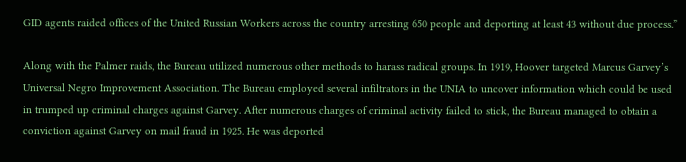GID agents raided offices of the United Russian Workers across the country arresting 650 people and deporting at least 43 without due process.”

Along with the Palmer raids, the Bureau utilized numerous other methods to harass radical groups. In 1919, Hoover targeted Marcus Garvey’s Universal Negro Improvement Association. The Bureau employed several infiltrators in the UNIA to uncover information which could be used in trumped up criminal charges against Garvey. After numerous charges of criminal activity failed to stick, the Bureau managed to obtain a conviction against Garvey on mail fraud in 1925. He was deported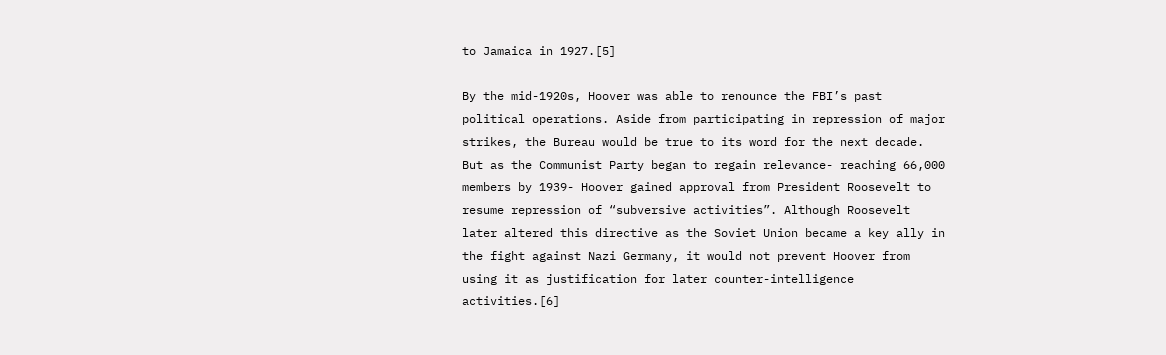to Jamaica in 1927.[5]

By the mid-1920s, Hoover was able to renounce the FBI’s past political operations. Aside from participating in repression of major strikes, the Bureau would be true to its word for the next decade. But as the Communist Party began to regain relevance- reaching 66,000 members by 1939- Hoover gained approval from President Roosevelt to resume repression of “subversive activities”. Although Roosevelt later altered this directive as the Soviet Union became a key ally in the fight against Nazi Germany, it would not prevent Hoover from using it as justification for later counter-intelligence activities.[6]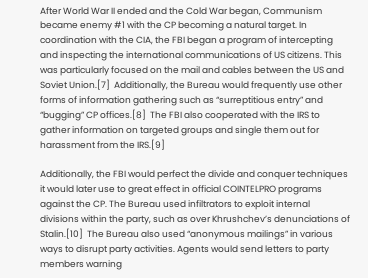After World War II ended and the Cold War began, Communism became enemy #1 with the CP becoming a natural target. In coordination with the CIA, the FBI began a program of intercepting and inspecting the international communications of US citizens. This was particularly focused on the mail and cables between the US and Soviet Union.[7]  Additionally, the Bureau would frequently use other forms of information gathering such as “surreptitious entry” and “bugging” CP offices.[8]  The FBI also cooperated with the IRS to gather information on targeted groups and single them out for harassment from the IRS.[9]

Additionally, the FBI would perfect the divide and conquer techniques it would later use to great effect in official COINTELPRO programs against the CP. The Bureau used infiltrators to exploit internal divisions within the party, such as over Khrushchev’s denunciations of Stalin.[10]  The Bureau also used “anonymous mailings” in various ways to disrupt party activities. Agents would send letters to party members warning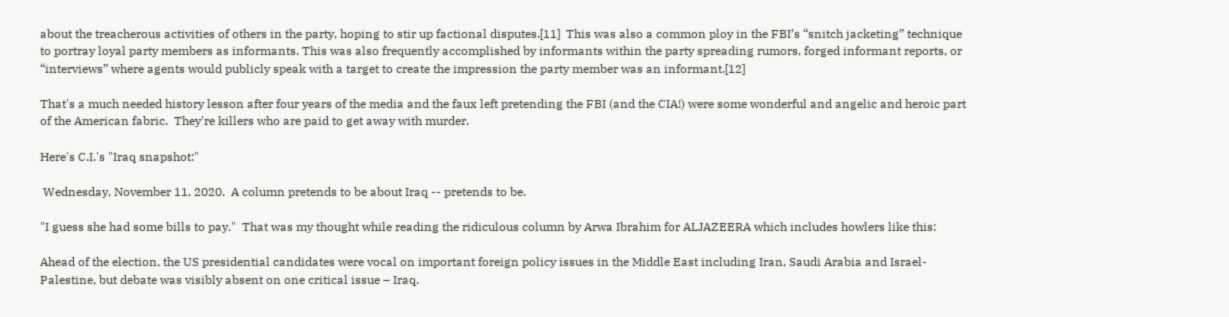about the treacherous activities of others in the party, hoping to stir up factional disputes.[11]  This was also a common ploy in the FBI’s “snitch jacketing” technique to portray loyal party members as informants. This was also frequently accomplished by informants within the party spreading rumors, forged informant reports, or “interviews” where agents would publicly speak with a target to create the impression the party member was an informant.[12]

That's a much needed history lesson after four years of the media and the faux left pretending the FBI (and the CIA!) were some wonderful and angelic and heroic part of the American fabric.  They're killers who are paid to get away with murder.

Here's C.I.'s "Iraq snapshot:"

 Wednesday, November 11, 2020.  A column pretends to be about Iraq -- pretends to be.

"I guess she had some bills to pay."  That was my thought while reading the ridiculous column by Arwa Ibrahim for ALJAZEERA which includes howlers like this:

Ahead of the election, the US presidential candidates were vocal on important foreign policy issues in the Middle East including Iran, Saudi Arabia and Israel-Palestine, but debate was visibly absent on one critical issue – Iraq.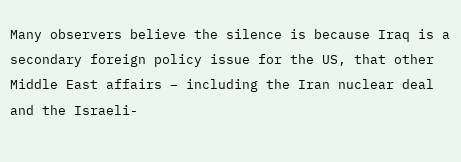Many observers believe the silence is because Iraq is a secondary foreign policy issue for the US, that other Middle East affairs – including the Iran nuclear deal and the Israeli-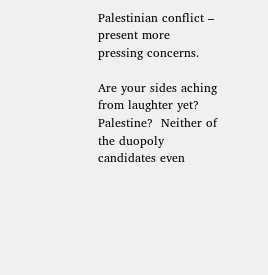Palestinian conflict – present more pressing concerns.

Are your sides aching from laughter yet?  Palestine?  Neither of the duopoly candidates even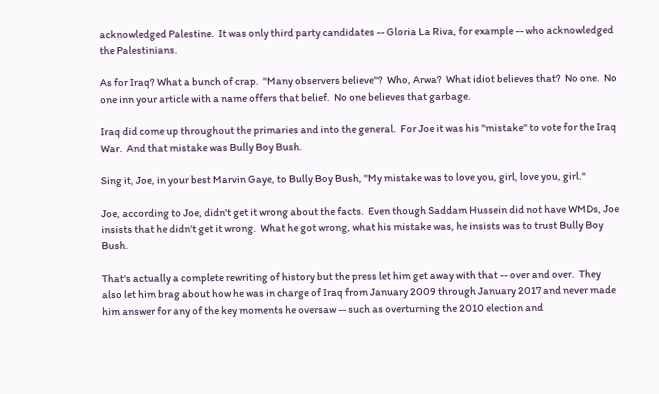acknowledged Palestine.  It was only third party candidates -- Gloria La Riva, for example -- who acknowledged the Palestinians.

As for Iraq? What a bunch of crap.  "Many observers believe"?  Who, Arwa?  What idiot believes that?  No one.  No one inn your article with a name offers that belief.  No one believes that garbage.

Iraq did come up throughout the primaries and into the general.  For Joe it was his ''mistake'' to vote for the Iraq War.  And that mistake was Bully Boy Bush.

Sing it, Joe, in your best Marvin Gaye, to Bully Boy Bush, "My mistake was to love you, girl, love you, girl."

Joe, according to Joe, didn't get it wrong about the facts.  Even though Saddam Hussein did not have WMDs, Joe insists that he didn't get it wrong.  What he got wrong, what his mistake was, he insists was to trust Bully Boy Bush.

That's actually a complete rewriting of history but the press let him get away with that -- over and over.  They also let him brag about how he was in charge of Iraq from January 2009 through January 2017 and never made him answer for any of the key moments he oversaw -- such as overturning the 2010 election and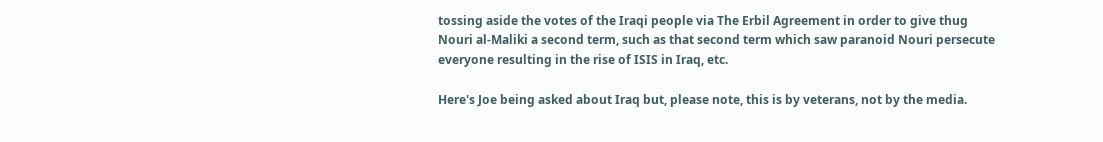tossing aside the votes of the Iraqi people via The Erbil Agreement in order to give thug Nouri al-Maliki a second term, such as that second term which saw paranoid Nouri persecute everyone resulting in the rise of ISIS in Iraq, etc.

Here's Joe being asked about Iraq but, please note, this is by veterans, not by the media.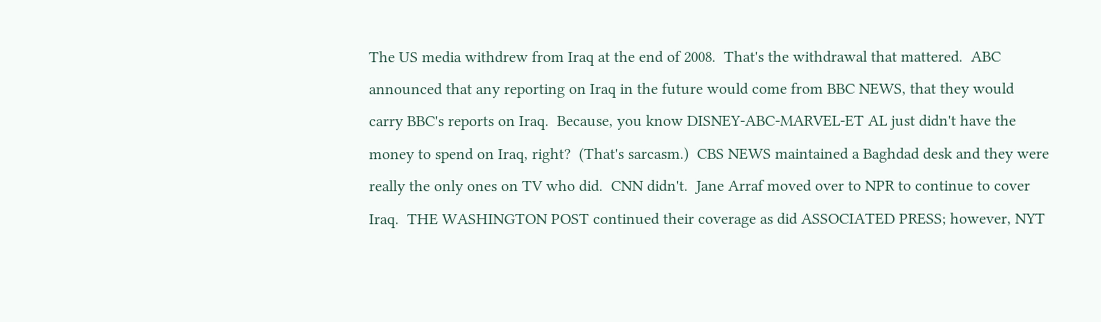The US media withdrew from Iraq at the end of 2008.  That's the withdrawal that mattered.  ABC announced that any reporting on Iraq in the future would come from BBC NEWS, that they would carry BBC's reports on Iraq.  Because, you know DISNEY-ABC-MARVEL-ET AL just didn't have the money to spend on Iraq, right?  (That's sarcasm.)  CBS NEWS maintained a Baghdad desk and they were really the only ones on TV who did.  CNN didn't.  Jane Arraf moved over to NPR to continue to cover Iraq.  THE WASHINGTON POST continued their coverage as did ASSOCIATED PRESS; however, NYT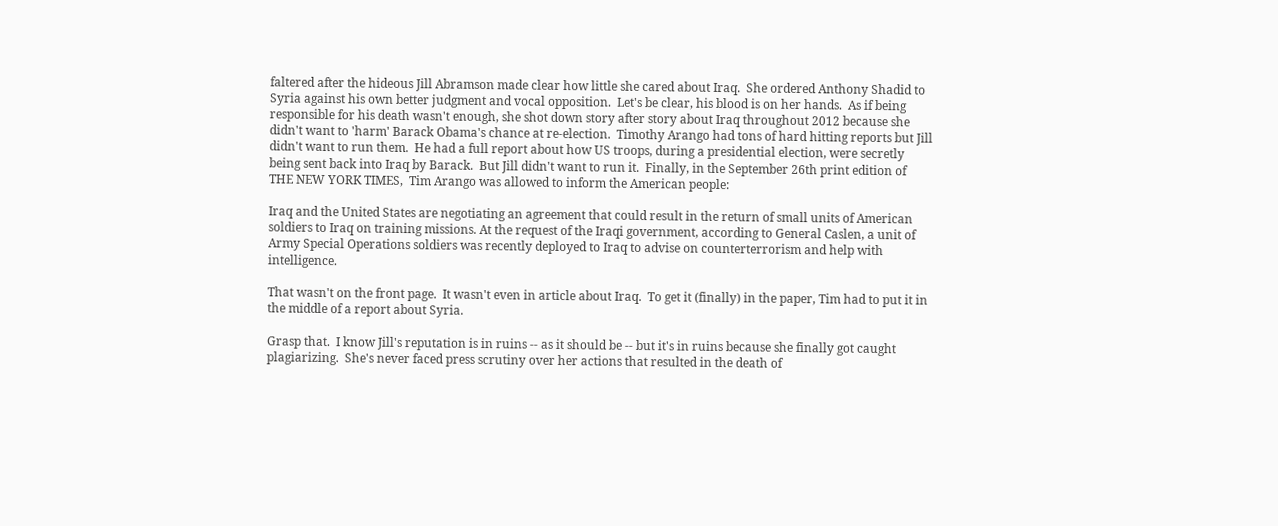faltered after the hideous Jill Abramson made clear how little she cared about Iraq.  She ordered Anthony Shadid to Syria against his own better judgment and vocal opposition.  Let's be clear, his blood is on her hands.  As if being responsible for his death wasn't enough, she shot down story after story about Iraq throughout 2012 because she didn't want to 'harm' Barack Obama's chance at re-election.  Timothy Arango had tons of hard hitting reports but Jill didn't want to run them.  He had a full report about how US troops, during a presidential election, were secretly being sent back into Iraq by Barack.  But Jill didn't want to run it.  Finally, in the September 26th print edition of THE NEW YORK TIMES,  Tim Arango was allowed to inform the American people:

Iraq and the United States are negotiating an agreement that could result in the return of small units of American soldiers to Iraq on training missions. At the request of the Iraqi government, according to General Caslen, a unit of Army Special Operations soldiers was recently deployed to Iraq to advise on counterterrorism and help with intelligence.

That wasn't on the front page.  It wasn't even in article about Iraq.  To get it (finally) in the paper, Tim had to put it in the middle of a report about Syria.

Grasp that.  I know Jill's reputation is in ruins -- as it should be -- but it's in ruins because she finally got caught plagiarizing.  She's never faced press scrutiny over her actions that resulted in the death of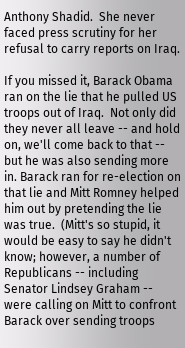Anthony Shadid.  She never faced press scrutiny for her refusal to carry reports on Iraq.

If you missed it, Barack Obama ran on the lie that he pulled US troops out of Iraq.  Not only did they never all leave -- and hold on, we'll come back to that -- but he was also sending more in. Barack ran for re-election on that lie and Mitt Romney helped him out by pretending the lie was true.  (Mitt's so stupid, it would be easy to say he didn't know; however, a number of Republicans -- including Senator Lindsey Graham -- were calling on Mitt to confront Barack over sending troops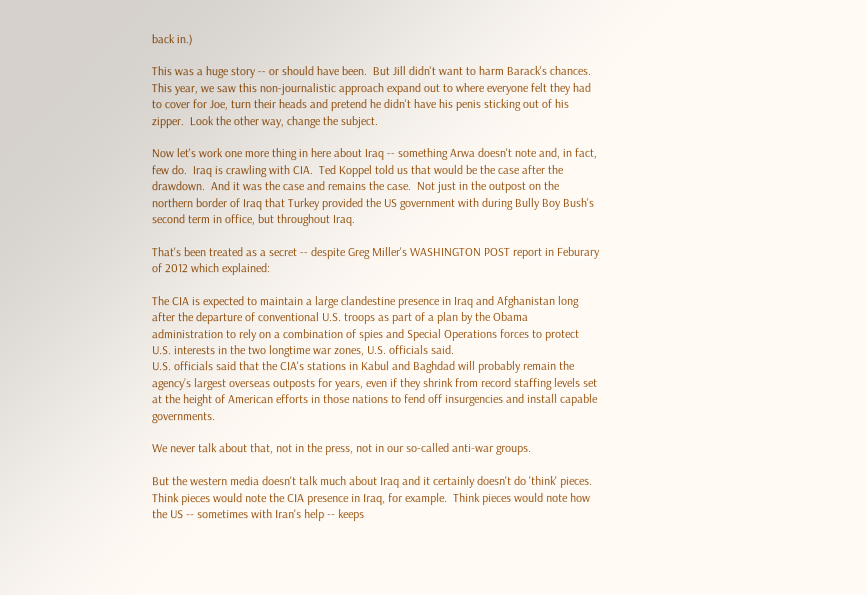back in.)

This was a huge story -- or should have been.  But Jill didn't want to harm Barack's chances.  This year, we saw this non-journalistic approach expand out to where everyone felt they had to cover for Joe, turn their heads and pretend he didn't have his penis sticking out of his zipper.  Look the other way, change the subject.

Now let's work one more thing in here about Iraq -- something Arwa doesn't note and, in fact, few do.  Iraq is crawling with CIA.  Ted Koppel told us that would be the case after the drawdown.  And it was the case and remains the case.  Not just in the outpost on the northern border of Iraq that Turkey provided the US government with during Bully Boy Bush's second term in office, but throughout Iraq.

That's been treated as a secret -- despite Greg Miller's WASHINGTON POST report in Feburary of 2012 which explained:

The CIA is expected to maintain a large clandestine presence in Iraq and Afghanistan long after the departure of conventional U.S. troops as part of a plan by the Obama administration to rely on a combination of spies and Special Operations forces to protect U.S. interests in the two longtime war zones, U.S. officials said.
U.S. officials said that the CIA's stations in Kabul and Baghdad will probably remain the agency’s largest overseas outposts for years, even if they shrink from record staffing levels set at the height of American efforts in those nations to fend off insurgencies and install capable governments.

We never talk about that, not in the press, not in our so-called anti-war groups.

But the western media doesn't talk much about Iraq and it certainly doesn't do 'think' pieces.  Think pieces would note the CIA presence in Iraq, for example.  Think pieces would note how the US -- sometimes with Iran's help -- keeps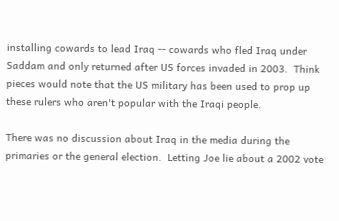installing cowards to lead Iraq -- cowards who fled Iraq under Saddam and only returned after US forces invaded in 2003.  Think pieces would note that the US military has been used to prop up these rulers who aren't popular with the Iraqi people.

There was no discussion about Iraq in the media during the primaries or the general election.  Letting Joe lie about a 2002 vote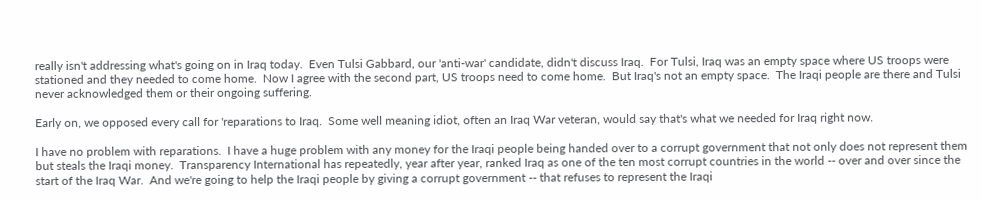really isn't addressing what's going on in Iraq today.  Even Tulsi Gabbard, our 'anti-war' candidate, didn't discuss Iraq.  For Tulsi, Iraq was an empty space where US troops were stationed and they needed to come home.  Now I agree with the second part, US troops need to come home.  But Iraq's not an empty space.  The Iraqi people are there and Tulsi never acknowledged them or their ongoing suffering.

Early on, we opposed every call for 'reparations to Iraq.  Some well meaning idiot, often an Iraq War veteran, would say that's what we needed for Iraq right now.

I have no problem with reparations.  I have a huge problem with any money for the Iraqi people being handed over to a corrupt government that not only does not represent them but steals the Iraqi money.  Transparency International has repeatedly, year after year, ranked Iraq as one of the ten most corrupt countries in the world -- over and over since the start of the Iraq War.  And we're going to help the Iraqi people by giving a corrupt government -- that refuses to represent the Iraqi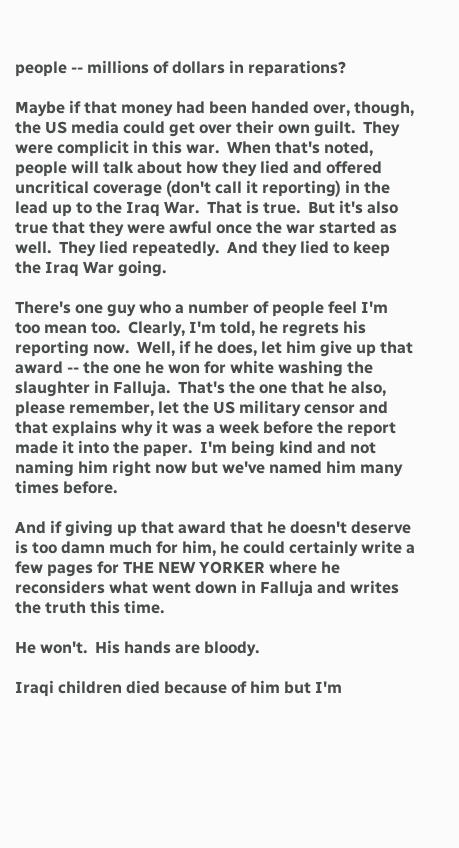people -- millions of dollars in reparations?

Maybe if that money had been handed over, though, the US media could get over their own guilt.  They were complicit in this war.  When that's noted, people will talk about how they lied and offered uncritical coverage (don't call it reporting) in the lead up to the Iraq War.  That is true.  But it's also true that they were awful once the war started as well.  They lied repeatedly.  And they lied to keep the Iraq War going.

There's one guy who a number of people feel I'm too mean too.  Clearly, I'm told, he regrets his reporting now.  Well, if he does, let him give up that award -- the one he won for white washing the slaughter in Falluja.  That's the one that he also, please remember, let the US military censor and that explains why it was a week before the report made it into the paper.  I'm being kind and not naming him right now but we've named him many times before.

And if giving up that award that he doesn't deserve is too damn much for him, he could certainly write a few pages for THE NEW YORKER where he reconsiders what went down in Falluja and writes the truth this time.

He won't.  His hands are bloody.

Iraqi children died because of him but I'm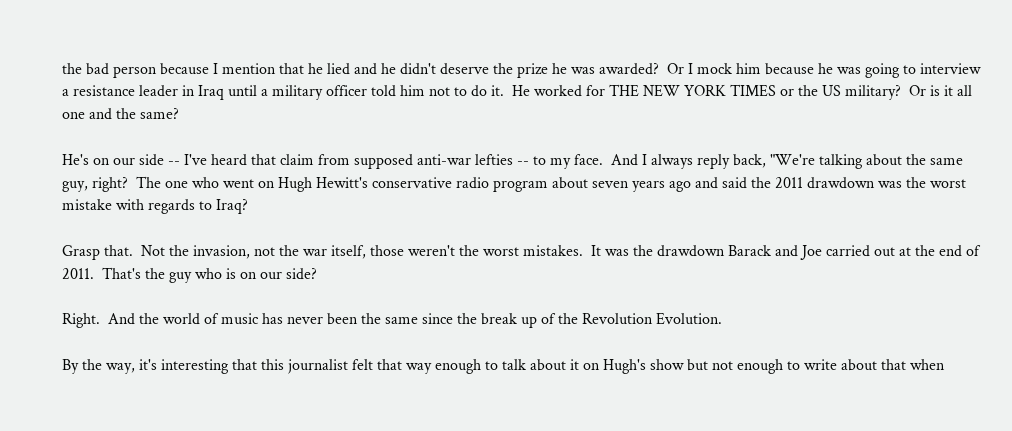the bad person because I mention that he lied and he didn't deserve the prize he was awarded?  Or I mock him because he was going to interview a resistance leader in Iraq until a military officer told him not to do it.  He worked for THE NEW YORK TIMES or the US military?  Or is it all one and the same?

He's on our side -- I've heard that claim from supposed anti-war lefties -- to my face.  And I always reply back, "We're talking about the same guy, right?  The one who went on Hugh Hewitt's conservative radio program about seven years ago and said the 2011 drawdown was the worst mistake with regards to Iraq?

Grasp that.  Not the invasion, not the war itself, those weren't the worst mistakes.  It was the drawdown Barack and Joe carried out at the end of 2011.  That's the guy who is on our side?

Right.  And the world of music has never been the same since the break up of the Revolution Evolution.

By the way, it's interesting that this journalist felt that way enough to talk about it on Hugh's show but not enough to write about that when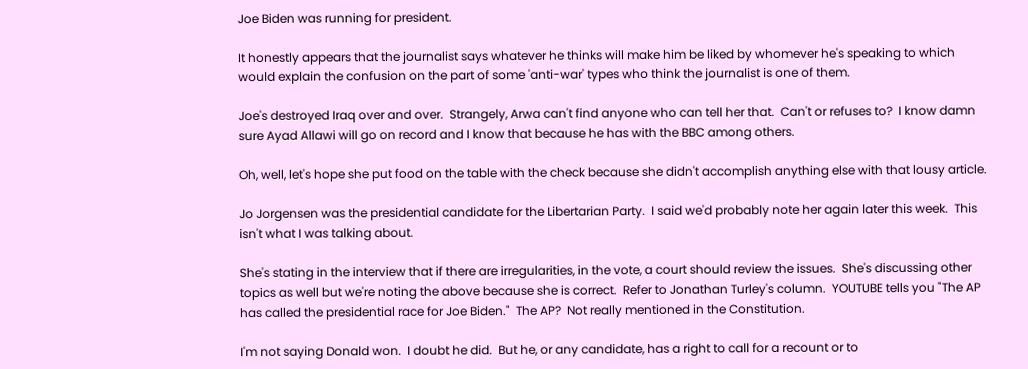Joe Biden was running for president.

It honestly appears that the journalist says whatever he thinks will make him be liked by whomever he's speaking to which would explain the confusion on the part of some 'anti-war' types who think the journalist is one of them.

Joe's destroyed Iraq over and over.  Strangely, Arwa can't find anyone who can tell her that.  Can't or refuses to?  I know damn sure Ayad Allawi will go on record and I know that because he has with the BBC among others.

Oh, well, let's hope she put food on the table with the check because she didn't accomplish anything else with that lousy article.

Jo Jorgensen was the presidential candidate for the Libertarian Party.  I said we'd probably note her again later this week.  This isn't what I was talking about.

She's stating in the interview that if there are irregularities, in the vote, a court should review the issues.  She's discussing other topics as well but we're noting the above because she is correct.  Refer to Jonathan Turley's column.  YOUTUBE tells you "The AP has called the presidential race for Joe Biden."  The AP?  Not really mentioned in the Constitution.

I'm not saying Donald won.  I doubt he did.  But he, or any candidate, has a right to call for a recount or to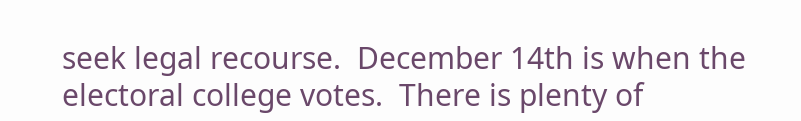seek legal recourse.  December 14th is when the electoral college votes.  There is plenty of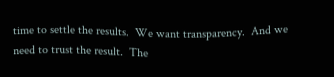time to settle the results.  We want transparency.  And we need to trust the result.  The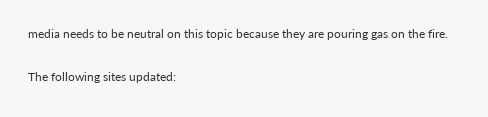media needs to be neutral on this topic because they are pouring gas on the fire.

The following sites updated: